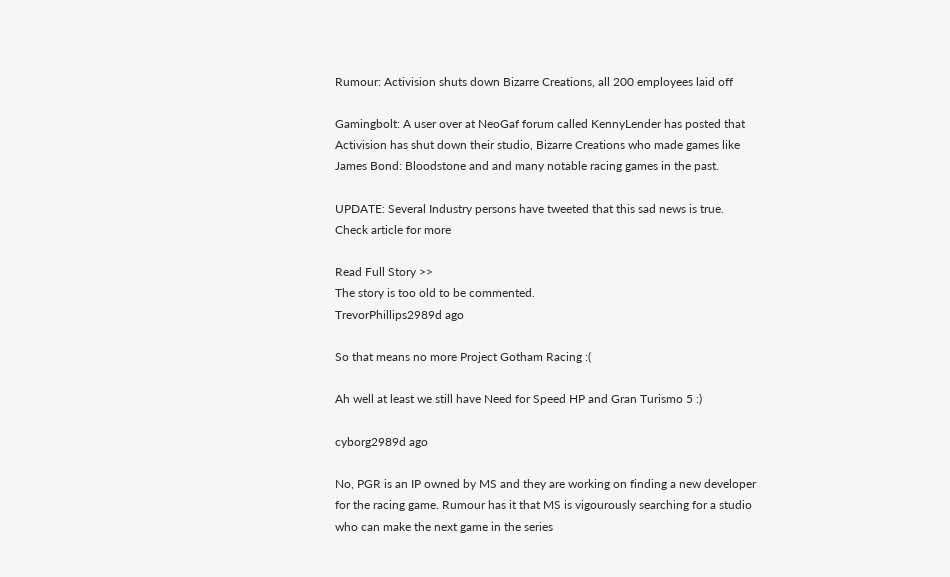Rumour: Activision shuts down Bizarre Creations, all 200 employees laid off

Gamingbolt: A user over at NeoGaf forum called KennyLender has posted that Activision has shut down their studio, Bizarre Creations who made games like James Bond: Bloodstone and and many notable racing games in the past.

UPDATE: Several Industry persons have tweeted that this sad news is true. Check article for more

Read Full Story >>
The story is too old to be commented.
TrevorPhillips2989d ago

So that means no more Project Gotham Racing :(

Ah well at least we still have Need for Speed HP and Gran Turismo 5 :)

cyborg2989d ago

No, PGR is an IP owned by MS and they are working on finding a new developer for the racing game. Rumour has it that MS is vigourously searching for a studio who can make the next game in the series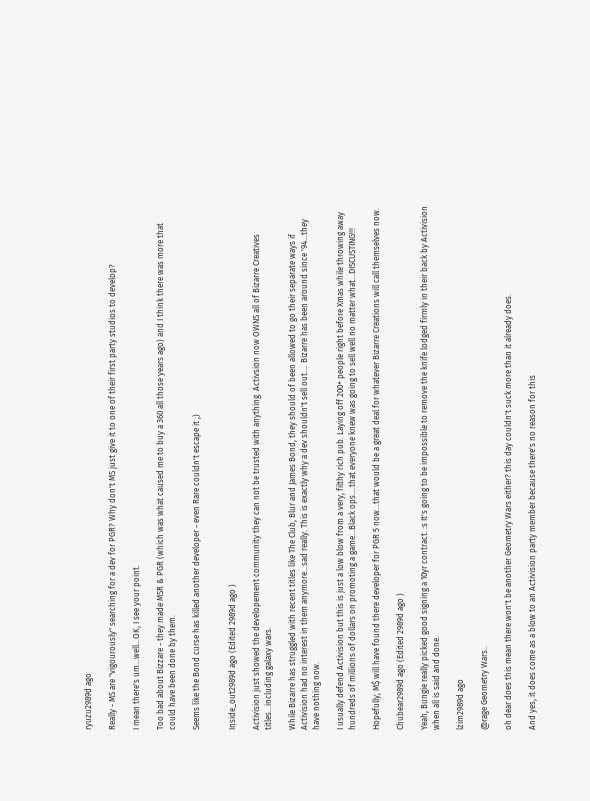ryuzu2989d ago

Really - MS are "vigourously" searching for a dev for PGR? Why don't MS just give it to one of their first party studios to develop?

I mean there's um...well...OK, I see your point.

Too bad about Bizzare - they made MSR & PGR (which was what caused me to buy a 360 all those years ago) and I think there was more that could have been done by them.

Seems like the Bond curse has killed another developer - even Rare couldn't escape it ;)


Inside_out2989d ago (Edited 2989d ago )

Activision just showed the developement community they can not be trusted with anything. Activsion now OWNS all of Bizarre Creatives titles...including galaxy wars.

While Bizarre has struggled with recent titles like The Club, Blur and James Bond, they should of been allowed to go their separate ways if Activision had no interest in them anymore...sad really. This is exactly why a dev shouldn't sell out.... Bizarre has been around since '94...they have nothing now.

I usually defend Activision but this is just a low blow from a very, filthy rich pub. Laying off 200+ people right before Xmas while throwing away hundreds of millions of dollars on promoting a game...Black ops....that everyone knew was going to sell well no matter what...DISCUSTING!!!

Hopefully, M$ will have found there developer for PGR 5 now...that would be a great deal for whatever Bizarre Creations will call themselves now.

Chubear2989d ago (Edited 2989d ago )

Yeah, Bungie really picked good signing a 10yr contract. :s It's going to be impossible to remove the knife lodged firmly in their back by Activision when all is said and done.

lzim2989d ago

@rage Geometry Wars..

oh dear does this mean there won't be another Geometry Wars either? this day couldn't suck more than it already does.

And yes, it does come as a blow to an Activision party member because there's no reason for this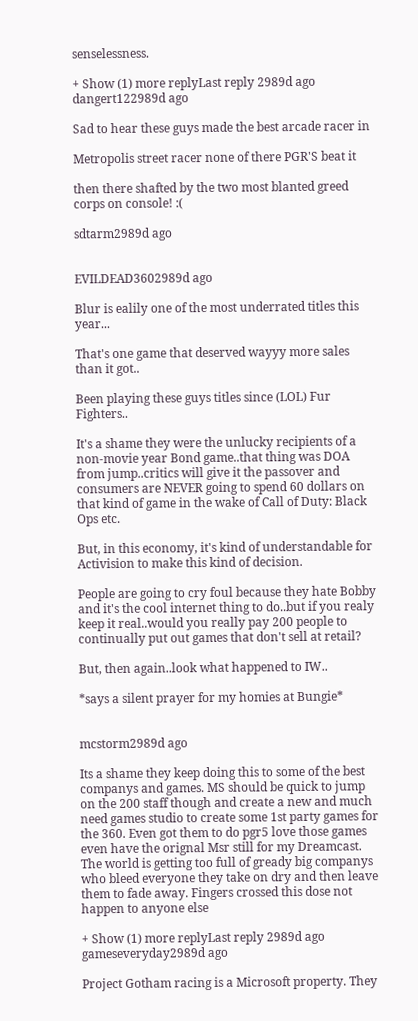senselessness.

+ Show (1) more replyLast reply 2989d ago
dangert122989d ago

Sad to hear these guys made the best arcade racer in

Metropolis street racer none of there PGR'S beat it

then there shafted by the two most blanted greed corps on console! :(

sdtarm2989d ago


EVILDEAD3602989d ago

Blur is ealily one of the most underrated titles this year...

That's one game that deserved wayyy more sales than it got..

Been playing these guys titles since (LOL) Fur Fighters..

It's a shame they were the unlucky recipients of a non-movie year Bond game..that thing was DOA from jump..critics will give it the passover and consumers are NEVER going to spend 60 dollars on that kind of game in the wake of Call of Duty: Black Ops etc.

But, in this economy, it's kind of understandable for Activision to make this kind of decision.

People are going to cry foul because they hate Bobby and it's the cool internet thing to do..but if you realy keep it real..would you really pay 200 people to continually put out games that don't sell at retail?

But, then again..look what happened to IW..

*says a silent prayer for my homies at Bungie*


mcstorm2989d ago

Its a shame they keep doing this to some of the best companys and games. MS should be quick to jump on the 200 staff though and create a new and much need games studio to create some 1st party games for the 360. Even got them to do pgr5 love those games even have the orignal Msr still for my Dreamcast. The world is getting too full of gready big companys who bleed everyone they take on dry and then leave them to fade away. Fingers crossed this dose not happen to anyone else

+ Show (1) more replyLast reply 2989d ago
gameseveryday2989d ago

Project Gotham racing is a Microsoft property. They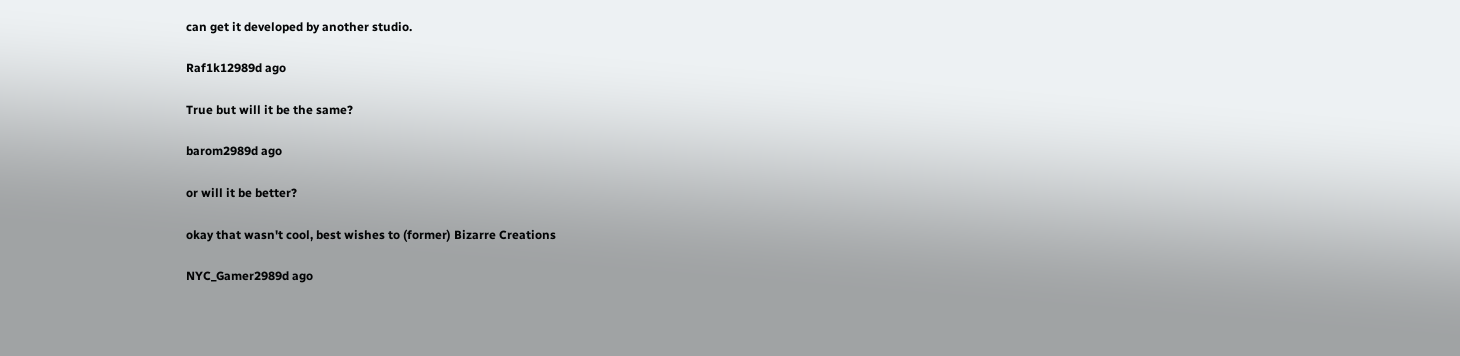can get it developed by another studio.

Raf1k12989d ago

True but will it be the same?

barom2989d ago

or will it be better?

okay that wasn't cool, best wishes to (former) Bizarre Creations

NYC_Gamer2989d ago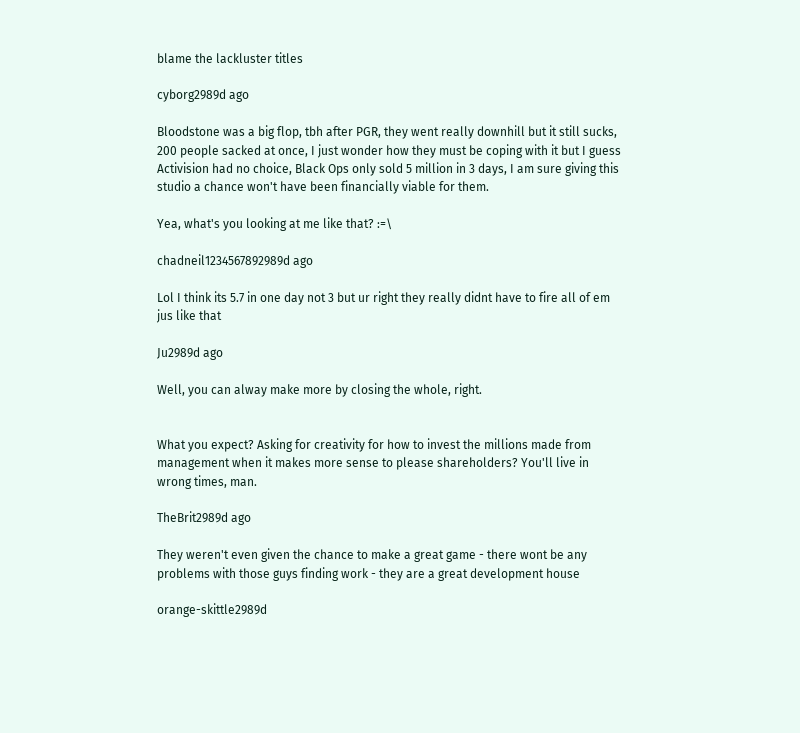blame the lackluster titles

cyborg2989d ago

Bloodstone was a big flop, tbh after PGR, they went really downhill but it still sucks, 200 people sacked at once, I just wonder how they must be coping with it but I guess Activision had no choice, Black Ops only sold 5 million in 3 days, I am sure giving this studio a chance won't have been financially viable for them.

Yea, what's you looking at me like that? :=\

chadneil1234567892989d ago

Lol I think its 5.7 in one day not 3 but ur right they really didnt have to fire all of em jus like that

Ju2989d ago

Well, you can alway make more by closing the whole, right.


What you expect? Asking for creativity for how to invest the millions made from management when it makes more sense to please shareholders? You'll live in wrong times, man.

TheBrit2989d ago

They weren't even given the chance to make a great game - there wont be any problems with those guys finding work - they are a great development house

orange-skittle2989d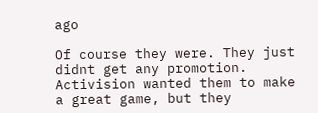ago

Of course they were. They just didnt get any promotion. Activision wanted them to make a great game, but they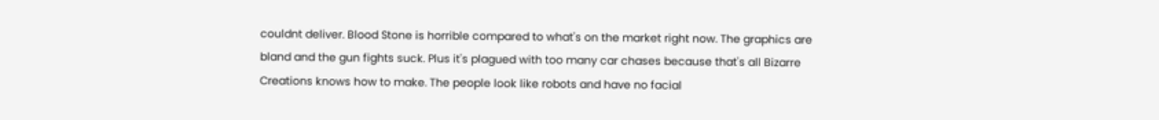couldnt deliver. Blood Stone is horrible compared to what's on the market right now. The graphics are bland and the gun fights suck. Plus it's plagued with too many car chases because that's all Bizarre Creations knows how to make. The people look like robots and have no facial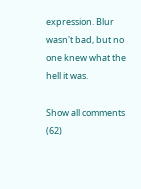expression. Blur wasn't bad, but no one knew what the hell it was.

Show all comments (62)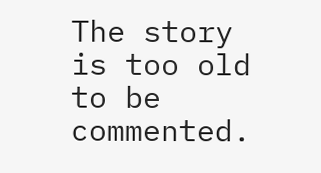The story is too old to be commented.